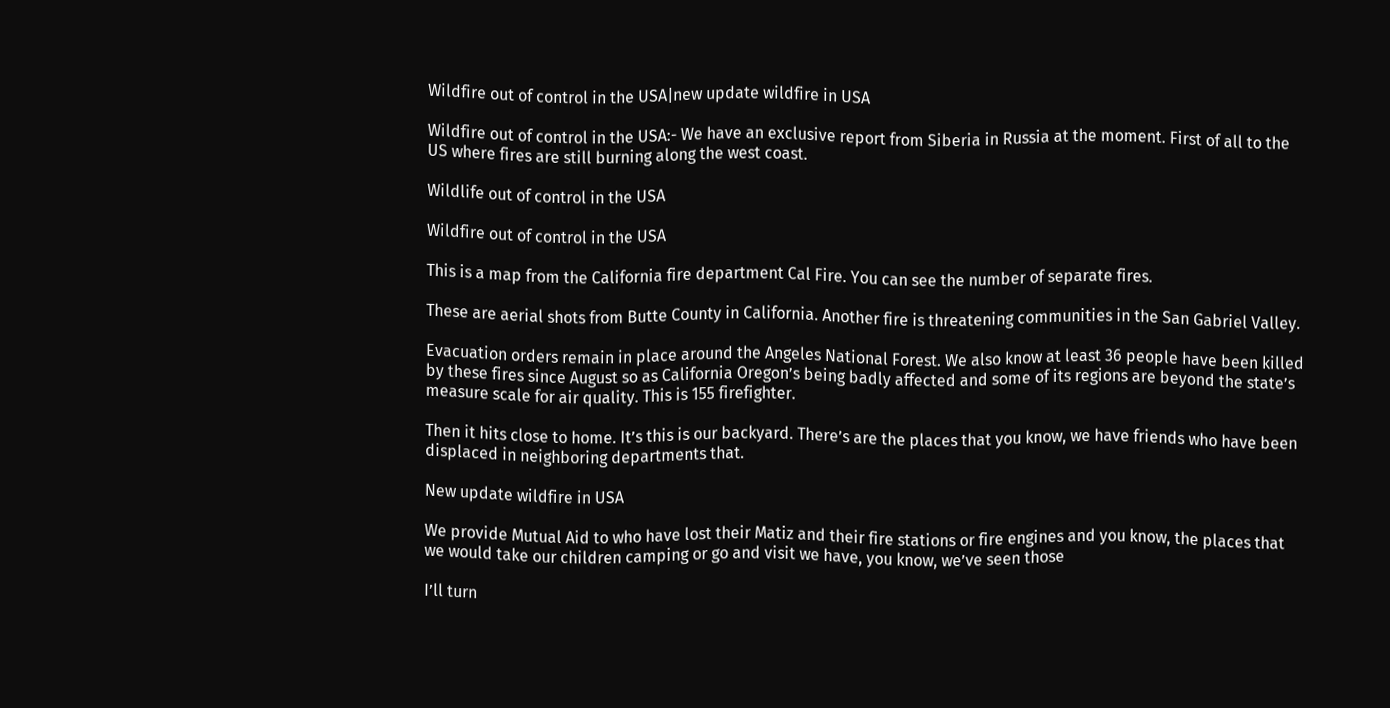Wildfire out of control in the USA|new update wildfire in USA

Wildfire out of control in the USA:- We have an exclusive report from Siberia in Russia at the moment. First of all to the US where fires are still burning along the west coast.

Wildlife out of control in the USA

Wildfire out of control in the USA

This is a map from the California fire department Cal Fire. You can see the number of separate fires.

These are aerial shots from Butte County in California. Another fire is threatening communities in the San Gabriel Valley.

Evacuation orders remain in place around the Angeles National Forest. We also know at least 36 people have been killed by these fires since August so as California Oregon’s being badly affected and some of its regions are beyond the state’s measure scale for air quality. This is 155 firefighter.

Then it hits close to home. It’s this is our backyard. There’s are the places that you know, we have friends who have been displaced in neighboring departments that.

New update wildfire in USA

We provide Mutual Aid to who have lost their Matiz and their fire stations or fire engines and you know, the places that we would take our children camping or go and visit we have, you know, we’ve seen those

I’ll turn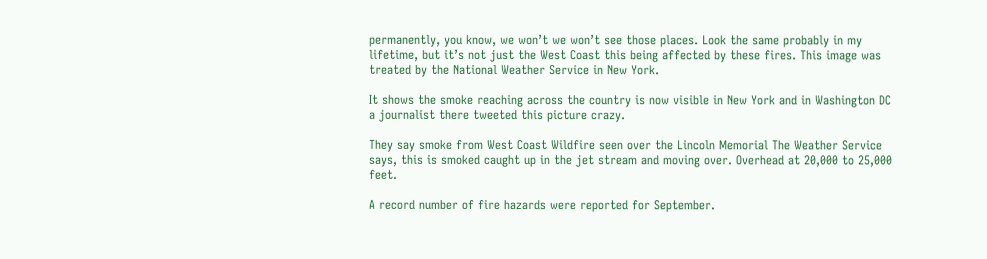permanently, you know, we won’t we won’t see those places. Look the same probably in my lifetime, but it’s not just the West Coast this being affected by these fires. This image was treated by the National Weather Service in New York.

It shows the smoke reaching across the country is now visible in New York and in Washington DC a journalist there tweeted this picture crazy.

They say smoke from West Coast Wildfire seen over the Lincoln Memorial The Weather Service says, this is smoked caught up in the jet stream and moving over. Overhead at 20,000 to 25,000 feet.

A record number of fire hazards were reported for September.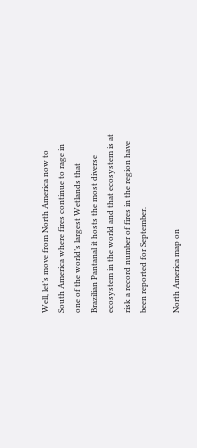Well, let’s move from North America now to South America where fires continue to rage in one of the world’s largest Wetlands that Brazilian Pantanal it hosts the most diverse ecosystem in the world and that ecosystem is at risk a record number of fires in the region have been reported for September.

North America map on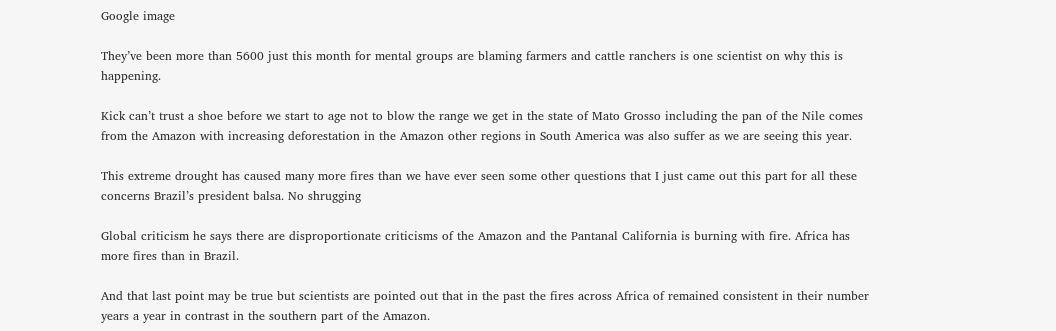Google image

They’ve been more than 5600 just this month for mental groups are blaming farmers and cattle ranchers is one scientist on why this is happening.

Kick can’t trust a shoe before we start to age not to blow the range we get in the state of Mato Grosso including the pan of the Nile comes from the Amazon with increasing deforestation in the Amazon other regions in South America was also suffer as we are seeing this year.

This extreme drought has caused many more fires than we have ever seen some other questions that I just came out this part for all these concerns Brazil’s president balsa. No shrugging

Global criticism he says there are disproportionate criticisms of the Amazon and the Pantanal California is burning with fire. Africa has more fires than in Brazil.

And that last point may be true but scientists are pointed out that in the past the fires across Africa of remained consistent in their number years a year in contrast in the southern part of the Amazon.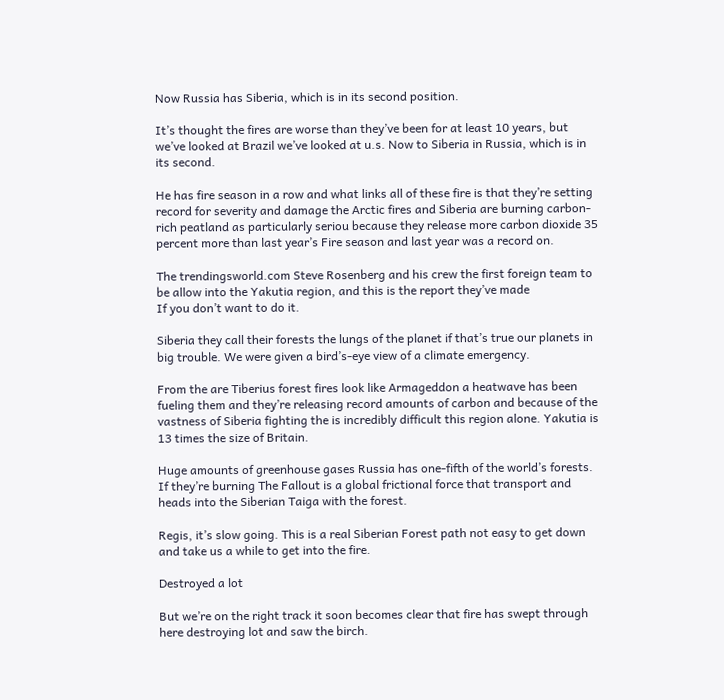Now Russia has Siberia, which is in its second position.

It’s thought the fires are worse than they’ve been for at least 10 years, but we’ve looked at Brazil we’ve looked at u.s. Now to Siberia in Russia, which is in its second.

He has fire season in a row and what links all of these fire is that they’re setting record for severity and damage the Arctic fires and Siberia are burning carbon-rich peatland as particularly seriou because they release more carbon dioxide 35 percent more than last year’s Fire season and last year was a record on.

The trendingsworld.com Steve Rosenberg and his crew the first foreign team to be allow into the Yakutia region, and this is the report they’ve made
If you don’t want to do it.

Siberia they call their forests the lungs of the planet if that’s true our planets in big trouble. We were given a bird’s-eye view of a climate emergency.

From the are Tiberius forest fires look like Armageddon a heatwave has been fueling them and they’re releasing record amounts of carbon and because of the vastness of Siberia fighting the is incredibly difficult this region alone. Yakutia is 13 times the size of Britain.

Huge amounts of greenhouse gases Russia has one-fifth of the world’s forests. If they’re burning The Fallout is a global frictional force that transport and heads into the Siberian Taiga with the forest.

Regis, it’s slow going. This is a real Siberian Forest path not easy to get down and take us a while to get into the fire.

Destroyed a lot

But we’re on the right track it soon becomes clear that fire has swept through here destroying lot and saw the birch.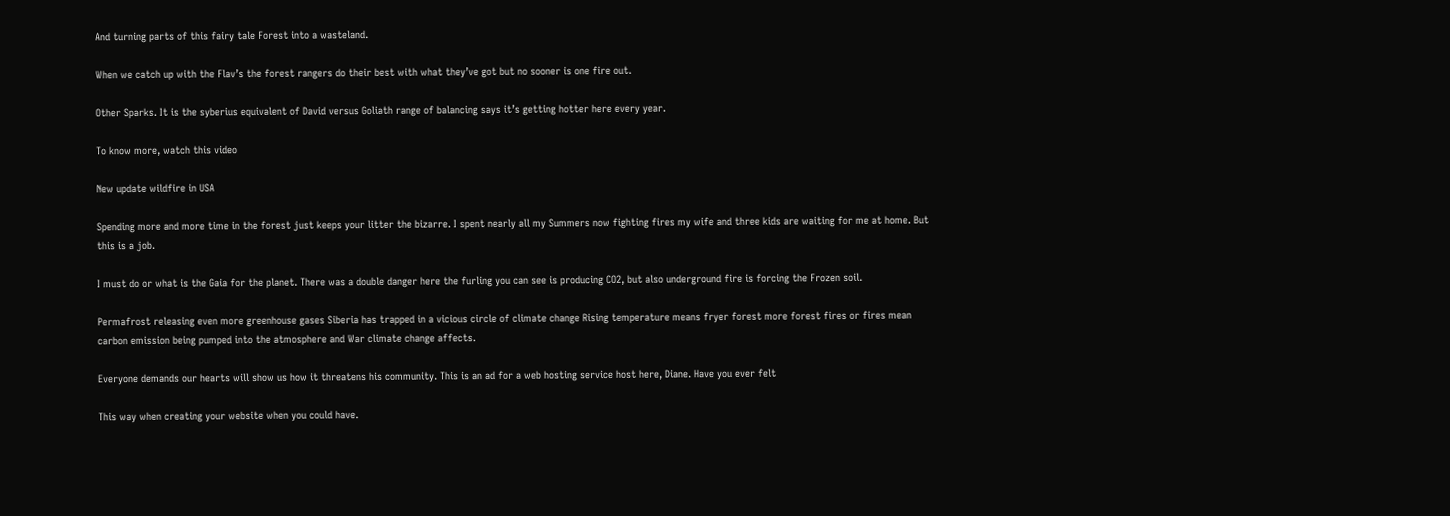And turning parts of this fairy tale Forest into a wasteland.

When we catch up with the Flav’s the forest rangers do their best with what they’ve got but no sooner is one fire out.

Other Sparks. It is the syberius equivalent of David versus Goliath range of balancing says it’s getting hotter here every year.

To know more, watch this video

New update wildfire in USA

Spending more and more time in the forest just keeps your litter the bizarre. I spent nearly all my Summers now fighting fires my wife and three kids are waiting for me at home. But this is a job.

I must do or what is the Gaia for the planet. There was a double danger here the furling you can see is producing CO2, but also underground fire is forcing the Frozen soil.

Permafrost releasing even more greenhouse gases Siberia has trapped in a vicious circle of climate change Rising temperature means fryer forest more forest fires or fires mean carbon emission being pumped into the atmosphere and War climate change affects.

Everyone demands our hearts will show us how it threatens his community. This is an ad for a web hosting service host here, Diane. Have you ever felt

This way when creating your website when you could have.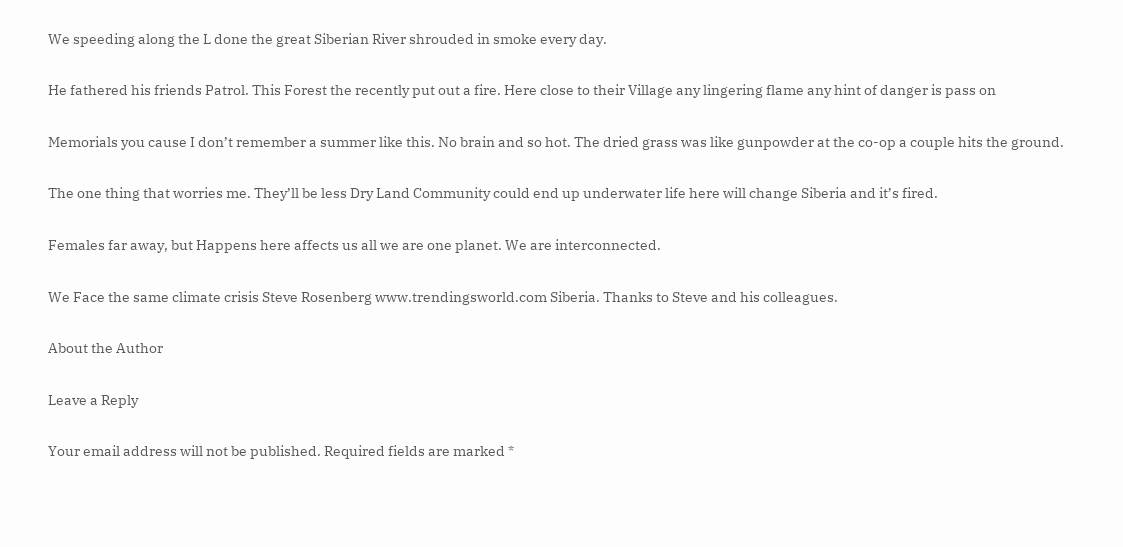We speeding along the L done the great Siberian River shrouded in smoke every day.

He fathered his friends Patrol. This Forest the recently put out a fire. Here close to their Village any lingering flame any hint of danger is pass on

Memorials you cause I don’t remember a summer like this. No brain and so hot. The dried grass was like gunpowder at the co-op a couple hits the ground.

The one thing that worries me. They’ll be less Dry Land Community could end up underwater life here will change Siberia and it’s fired.

Females far away, but Happens here affects us all we are one planet. We are interconnected.

We Face the same climate crisis Steve Rosenberg www.trendingsworld.com Siberia. Thanks to Steve and his colleagues.

About the Author

Leave a Reply

Your email address will not be published. Required fields are marked *